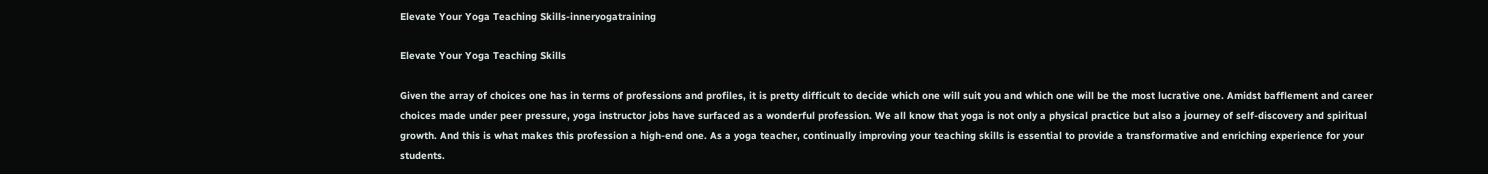Elevate Your Yoga Teaching Skills-inneryogatraining

Elevate Your Yoga Teaching Skills

Given the array of choices one has in terms of professions and profiles, it is pretty difficult to decide which one will suit you and which one will be the most lucrative one. Amidst bafflement and career choices made under peer pressure, yoga instructor jobs have surfaced as a wonderful profession. We all know that yoga is not only a physical practice but also a journey of self-discovery and spiritual growth. And this is what makes this profession a high-end one. As a yoga teacher, continually improving your teaching skills is essential to provide a transformative and enriching experience for your students.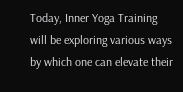Today, Inner Yoga Training will be exploring various ways by which one can elevate their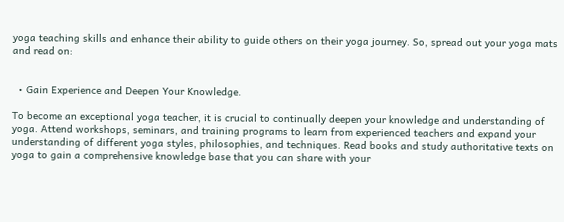yoga teaching skills and enhance their ability to guide others on their yoga journey. So, spread out your yoga mats and read on:


  • Gain Experience and Deepen Your Knowledge.

To become an exceptional yoga teacher, it is crucial to continually deepen your knowledge and understanding of yoga. Attend workshops, seminars, and training programs to learn from experienced teachers and expand your understanding of different yoga styles, philosophies, and techniques. Read books and study authoritative texts on yoga to gain a comprehensive knowledge base that you can share with your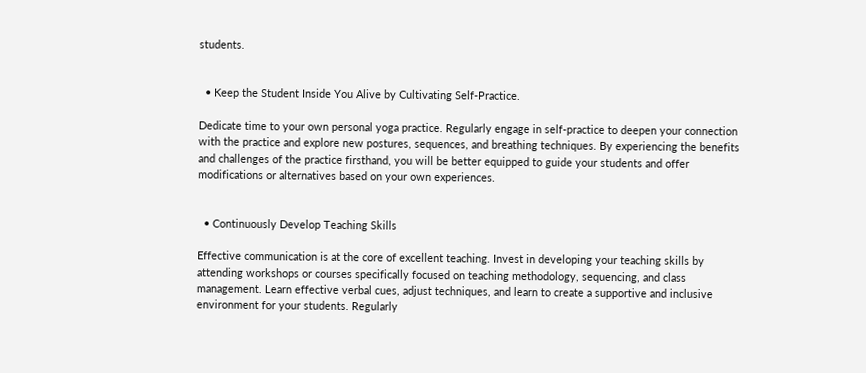students.


  • Keep the Student Inside You Alive by Cultivating Self-Practice.

Dedicate time to your own personal yoga practice. Regularly engage in self-practice to deepen your connection with the practice and explore new postures, sequences, and breathing techniques. By experiencing the benefits and challenges of the practice firsthand, you will be better equipped to guide your students and offer modifications or alternatives based on your own experiences.


  • Continuously Develop Teaching Skills

Effective communication is at the core of excellent teaching. Invest in developing your teaching skills by attending workshops or courses specifically focused on teaching methodology, sequencing, and class management. Learn effective verbal cues, adjust techniques, and learn to create a supportive and inclusive environment for your students. Regularly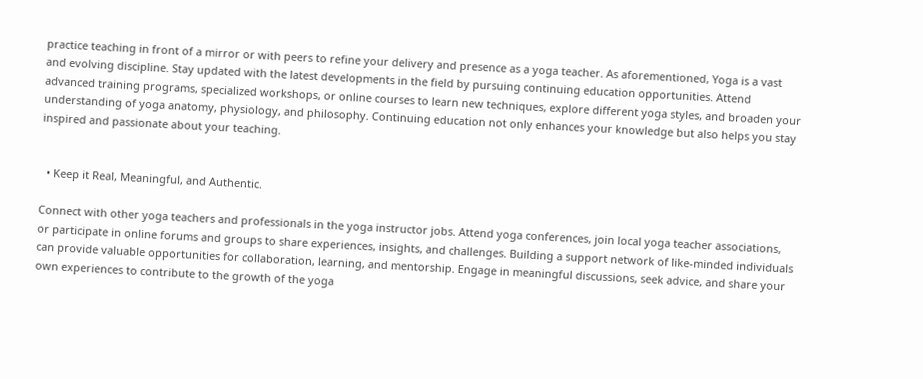practice teaching in front of a mirror or with peers to refine your delivery and presence as a yoga teacher. As aforementioned, Yoga is a vast and evolving discipline. Stay updated with the latest developments in the field by pursuing continuing education opportunities. Attend advanced training programs, specialized workshops, or online courses to learn new techniques, explore different yoga styles, and broaden your understanding of yoga anatomy, physiology, and philosophy. Continuing education not only enhances your knowledge but also helps you stay inspired and passionate about your teaching.


  • Keep it Real, Meaningful, and Authentic.

Connect with other yoga teachers and professionals in the yoga instructor jobs. Attend yoga conferences, join local yoga teacher associations, or participate in online forums and groups to share experiences, insights, and challenges. Building a support network of like-minded individuals can provide valuable opportunities for collaboration, learning, and mentorship. Engage in meaningful discussions, seek advice, and share your own experiences to contribute to the growth of the yoga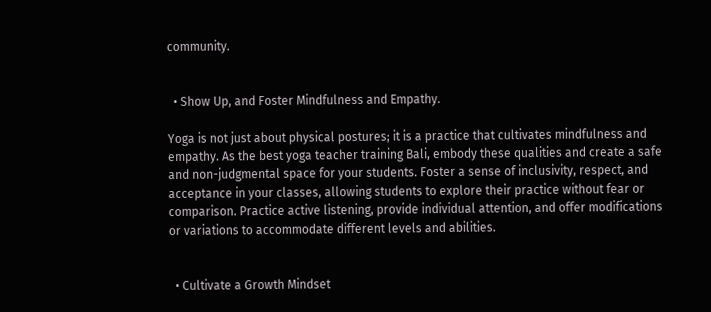community.


  • Show Up, and Foster Mindfulness and Empathy.

Yoga is not just about physical postures; it is a practice that cultivates mindfulness and empathy. As the best yoga teacher training Bali, embody these qualities and create a safe and non-judgmental space for your students. Foster a sense of inclusivity, respect, and acceptance in your classes, allowing students to explore their practice without fear or comparison. Practice active listening, provide individual attention, and offer modifications or variations to accommodate different levels and abilities.


  • Cultivate a Growth Mindset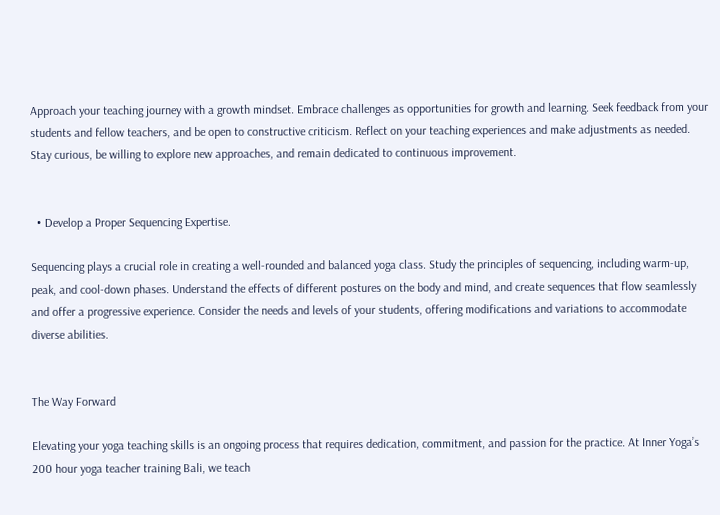Approach your teaching journey with a growth mindset. Embrace challenges as opportunities for growth and learning. Seek feedback from your students and fellow teachers, and be open to constructive criticism. Reflect on your teaching experiences and make adjustments as needed. Stay curious, be willing to explore new approaches, and remain dedicated to continuous improvement.


  • Develop a Proper Sequencing Expertise.

Sequencing plays a crucial role in creating a well-rounded and balanced yoga class. Study the principles of sequencing, including warm-up, peak, and cool-down phases. Understand the effects of different postures on the body and mind, and create sequences that flow seamlessly and offer a progressive experience. Consider the needs and levels of your students, offering modifications and variations to accommodate diverse abilities.


The Way Forward

Elevating your yoga teaching skills is an ongoing process that requires dedication, commitment, and passion for the practice. At Inner Yoga’s 200 hour yoga teacher training Bali, we teach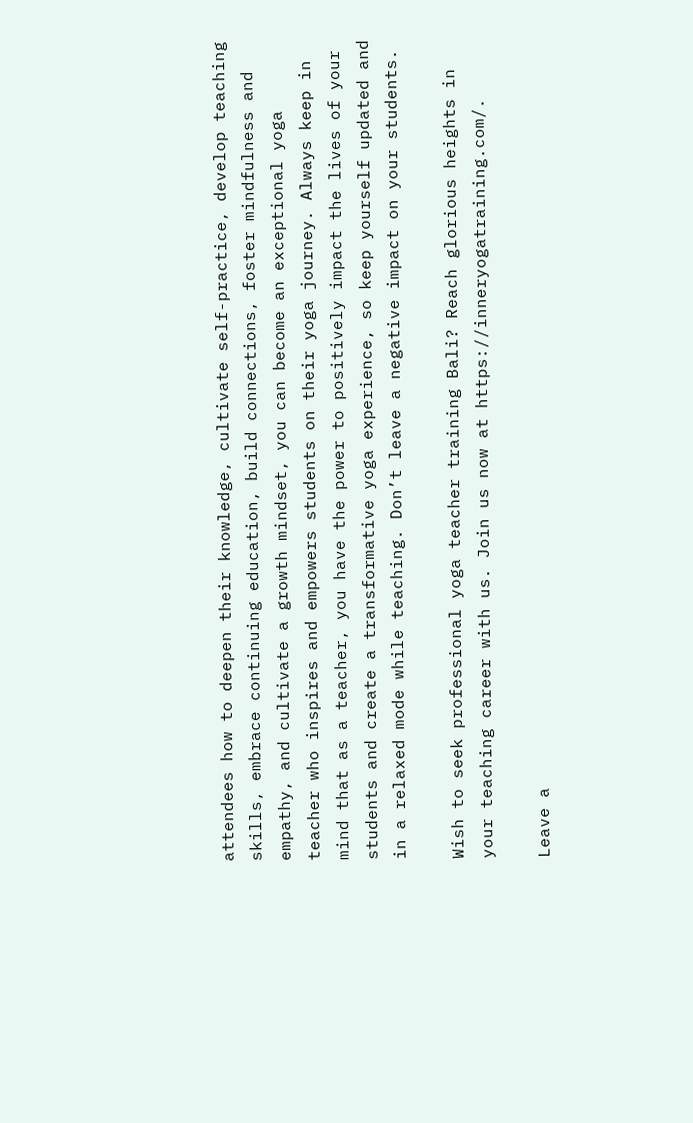attendees how to deepen their knowledge, cultivate self-practice, develop teaching skills, embrace continuing education, build connections, foster mindfulness and empathy, and cultivate a growth mindset, you can become an exceptional yoga teacher who inspires and empowers students on their yoga journey. Always keep in mind that as a teacher, you have the power to positively impact the lives of your students and create a transformative yoga experience, so keep yourself updated and in a relaxed mode while teaching. Don’t leave a negative impact on your students.

Wish to seek professional yoga teacher training Bali? Reach glorious heights in your teaching career with us. Join us now at https://inneryogatraining.com/.

Leave a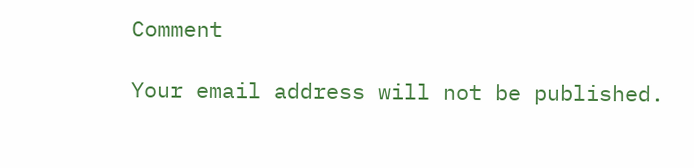Comment

Your email address will not be published.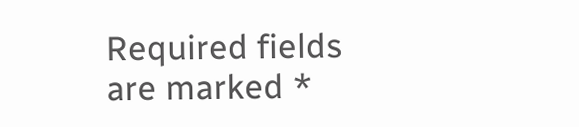Required fields are marked *